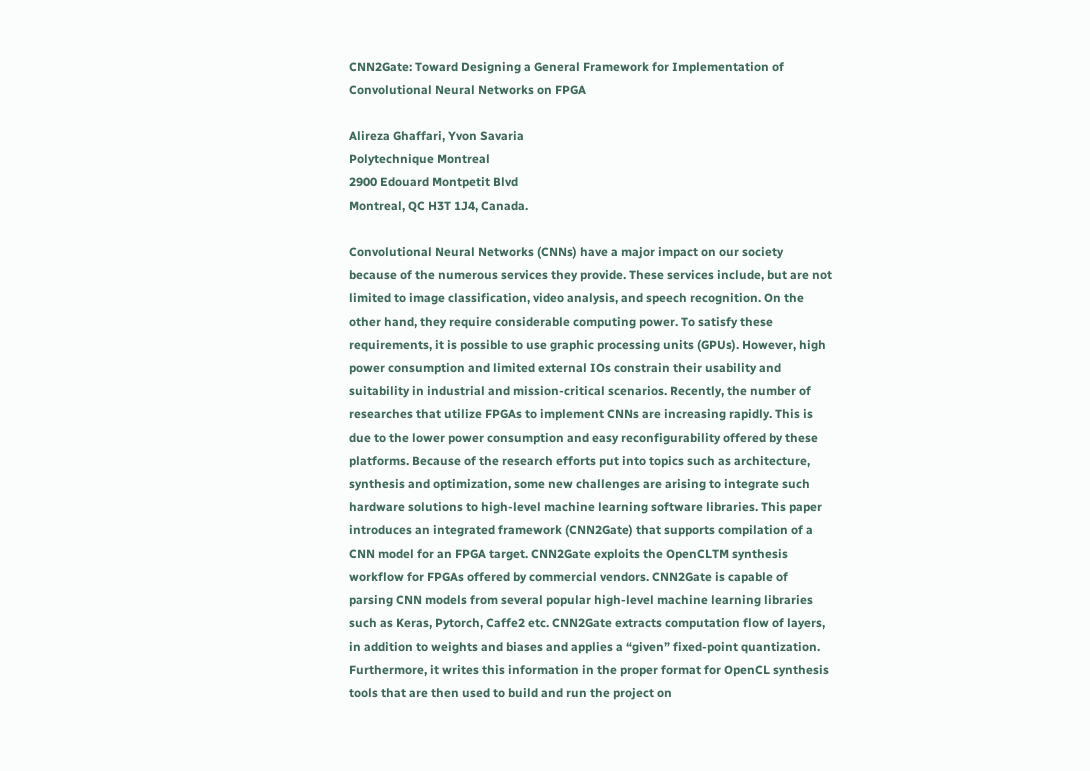CNN2Gate: Toward Designing a General Framework for Implementation of Convolutional Neural Networks on FPGA

Alireza Ghaffari, Yvon Savaria
Polytechnique Montreal
2900 Edouard Montpetit Blvd
Montreal, QC H3T 1J4, Canada.

Convolutional Neural Networks (CNNs) have a major impact on our society because of the numerous services they provide. These services include, but are not limited to image classification, video analysis, and speech recognition. On the other hand, they require considerable computing power. To satisfy these requirements, it is possible to use graphic processing units (GPUs). However, high power consumption and limited external IOs constrain their usability and suitability in industrial and mission-critical scenarios. Recently, the number of researches that utilize FPGAs to implement CNNs are increasing rapidly. This is due to the lower power consumption and easy reconfigurability offered by these platforms. Because of the research efforts put into topics such as architecture, synthesis and optimization, some new challenges are arising to integrate such hardware solutions to high-level machine learning software libraries. This paper introduces an integrated framework (CNN2Gate) that supports compilation of a CNN model for an FPGA target. CNN2Gate exploits the OpenCLTM synthesis workflow for FPGAs offered by commercial vendors. CNN2Gate is capable of parsing CNN models from several popular high-level machine learning libraries such as Keras, Pytorch, Caffe2 etc. CNN2Gate extracts computation flow of layers, in addition to weights and biases and applies a “given” fixed-point quantization. Furthermore, it writes this information in the proper format for OpenCL synthesis tools that are then used to build and run the project on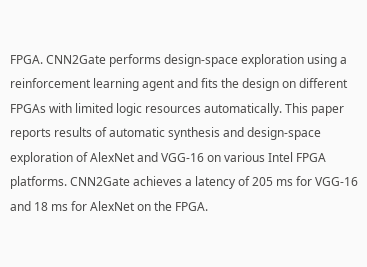FPGA. CNN2Gate performs design-space exploration using a reinforcement learning agent and fits the design on different FPGAs with limited logic resources automatically. This paper reports results of automatic synthesis and design-space exploration of AlexNet and VGG-16 on various Intel FPGA platforms. CNN2Gate achieves a latency of 205 ms for VGG-16 and 18 ms for AlexNet on the FPGA.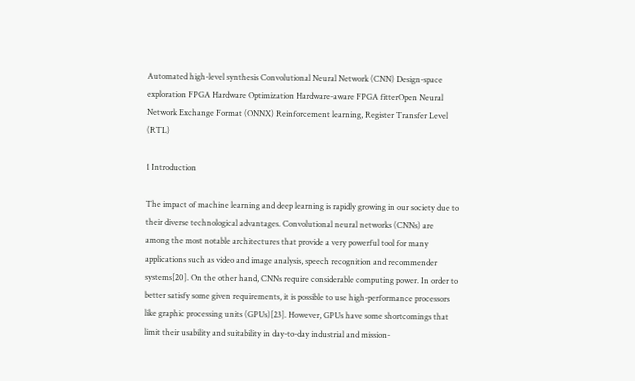Automated high-level synthesis Convolutional Neural Network (CNN) Design-space exploration FPGA Hardware Optimization Hardware-aware FPGA fitterOpen Neural Network Exchange Format (ONNX) Reinforcement learning, Register Transfer Level (RTL)

1 Introduction

The impact of machine learning and deep learning is rapidly growing in our society due to their diverse technological advantages. Convolutional neural networks (CNNs) are among the most notable architectures that provide a very powerful tool for many applications such as video and image analysis, speech recognition and recommender systems[20]. On the other hand, CNNs require considerable computing power. In order to better satisfy some given requirements, it is possible to use high-performance processors like graphic processing units (GPUs)[23]. However, GPUs have some shortcomings that limit their usability and suitability in day-to-day industrial and mission-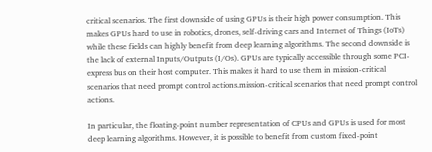critical scenarios. The first downside of using GPUs is their high power consumption. This makes GPUs hard to use in robotics, drones, self-driving cars and Internet of Things (IoTs) while these fields can highly benefit from deep learning algorithms. The second downside is the lack of external Inputs/Outputs (I/Os). GPUs are typically accessible through some PCI-express bus on their host computer. This makes it hard to use them in mission-critical scenarios that need prompt control actions.mission-critical scenarios that need prompt control actions.

In particular, the floating-point number representation of CPUs and GPUs is used for most deep learning algorithms. However, it is possible to benefit from custom fixed-point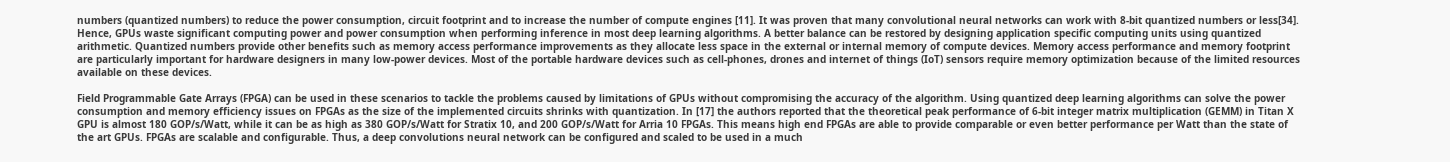numbers (quantized numbers) to reduce the power consumption, circuit footprint and to increase the number of compute engines [11]. It was proven that many convolutional neural networks can work with 8-bit quantized numbers or less[34]. Hence, GPUs waste significant computing power and power consumption when performing inference in most deep learning algorithms. A better balance can be restored by designing application specific computing units using quantized arithmetic. Quantized numbers provide other benefits such as memory access performance improvements as they allocate less space in the external or internal memory of compute devices. Memory access performance and memory footprint are particularly important for hardware designers in many low-power devices. Most of the portable hardware devices such as cell-phones, drones and internet of things (IoT) sensors require memory optimization because of the limited resources available on these devices.

Field Programmable Gate Arrays (FPGA) can be used in these scenarios to tackle the problems caused by limitations of GPUs without compromising the accuracy of the algorithm. Using quantized deep learning algorithms can solve the power consumption and memory efficiency issues on FPGAs as the size of the implemented circuits shrinks with quantization. In [17] the authors reported that the theoretical peak performance of 6-bit integer matrix multiplication (GEMM) in Titan X GPU is almost 180 GOP/s/Watt, while it can be as high as 380 GOP/s/Watt for Stratix 10, and 200 GOP/s/Watt for Arria 10 FPGAs. This means high end FPGAs are able to provide comparable or even better performance per Watt than the state of the art GPUs. FPGAs are scalable and configurable. Thus, a deep convolutions neural network can be configured and scaled to be used in a much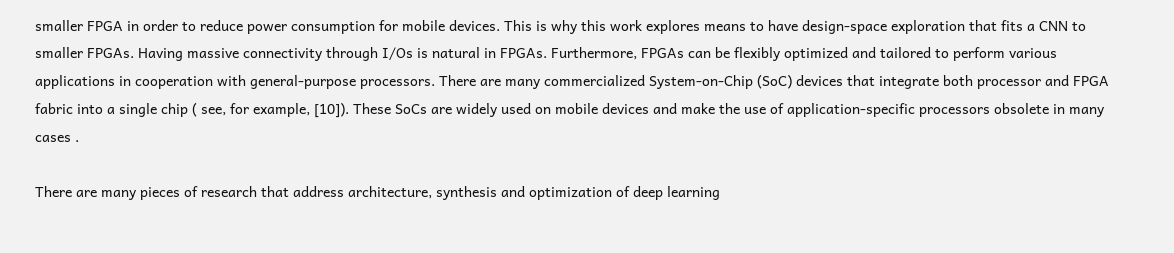smaller FPGA in order to reduce power consumption for mobile devices. This is why this work explores means to have design-space exploration that fits a CNN to smaller FPGAs. Having massive connectivity through I/Os is natural in FPGAs. Furthermore, FPGAs can be flexibly optimized and tailored to perform various applications in cooperation with general-purpose processors. There are many commercialized System-on-Chip (SoC) devices that integrate both processor and FPGA fabric into a single chip ( see, for example, [10]). These SoCs are widely used on mobile devices and make the use of application-specific processors obsolete in many cases .

There are many pieces of research that address architecture, synthesis and optimization of deep learning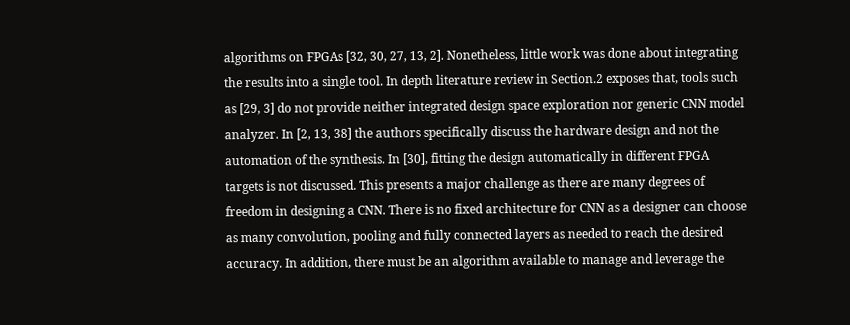algorithms on FPGAs [32, 30, 27, 13, 2]. Nonetheless, little work was done about integrating the results into a single tool. In depth literature review in Section.2 exposes that, tools such as [29, 3] do not provide neither integrated design space exploration nor generic CNN model analyzer. In [2, 13, 38] the authors specifically discuss the hardware design and not the automation of the synthesis. In [30], fitting the design automatically in different FPGA targets is not discussed. This presents a major challenge as there are many degrees of freedom in designing a CNN. There is no fixed architecture for CNN as a designer can choose as many convolution, pooling and fully connected layers as needed to reach the desired accuracy. In addition, there must be an algorithm available to manage and leverage the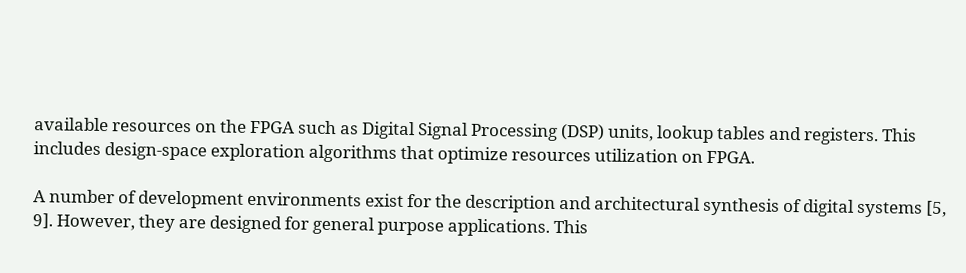available resources on the FPGA such as Digital Signal Processing (DSP) units, lookup tables and registers. This includes design-space exploration algorithms that optimize resources utilization on FPGA.

A number of development environments exist for the description and architectural synthesis of digital systems [5, 9]. However, they are designed for general purpose applications. This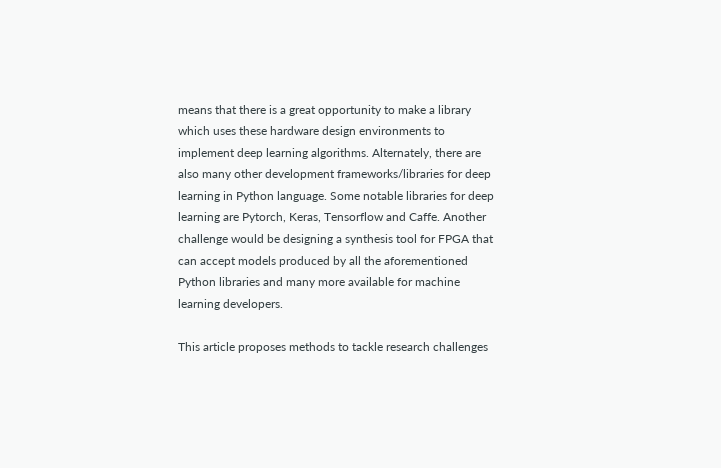means that there is a great opportunity to make a library which uses these hardware design environments to implement deep learning algorithms. Alternately, there are also many other development frameworks/libraries for deep learning in Python language. Some notable libraries for deep learning are Pytorch, Keras, Tensorflow and Caffe. Another challenge would be designing a synthesis tool for FPGA that can accept models produced by all the aforementioned Python libraries and many more available for machine learning developers.

This article proposes methods to tackle research challenges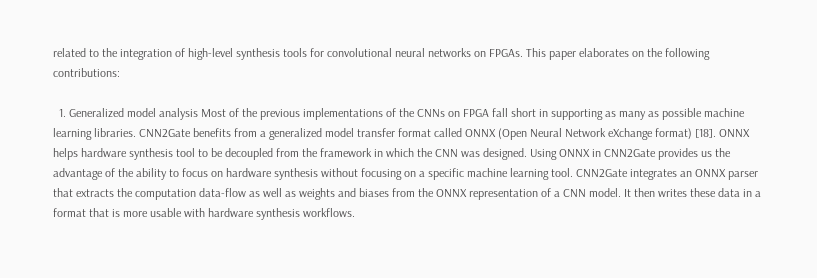related to the integration of high-level synthesis tools for convolutional neural networks on FPGAs. This paper elaborates on the following contributions:

  1. Generalized model analysis Most of the previous implementations of the CNNs on FPGA fall short in supporting as many as possible machine learning libraries. CNN2Gate benefits from a generalized model transfer format called ONNX (Open Neural Network eXchange format) [18]. ONNX helps hardware synthesis tool to be decoupled from the framework in which the CNN was designed. Using ONNX in CNN2Gate provides us the advantage of the ability to focus on hardware synthesis without focusing on a specific machine learning tool. CNN2Gate integrates an ONNX parser that extracts the computation data-flow as well as weights and biases from the ONNX representation of a CNN model. It then writes these data in a format that is more usable with hardware synthesis workflows.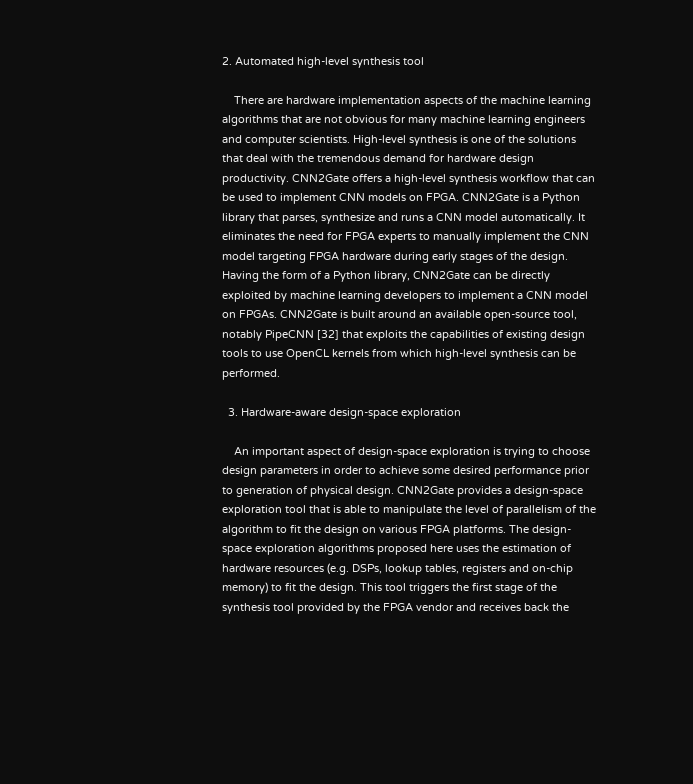2. Automated high-level synthesis tool

    There are hardware implementation aspects of the machine learning algorithms that are not obvious for many machine learning engineers and computer scientists. High-level synthesis is one of the solutions that deal with the tremendous demand for hardware design productivity. CNN2Gate offers a high-level synthesis workflow that can be used to implement CNN models on FPGA. CNN2Gate is a Python library that parses, synthesize and runs a CNN model automatically. It eliminates the need for FPGA experts to manually implement the CNN model targeting FPGA hardware during early stages of the design. Having the form of a Python library, CNN2Gate can be directly exploited by machine learning developers to implement a CNN model on FPGAs. CNN2Gate is built around an available open-source tool, notably PipeCNN [32] that exploits the capabilities of existing design tools to use OpenCL kernels from which high-level synthesis can be performed.

  3. Hardware-aware design-space exploration

    An important aspect of design-space exploration is trying to choose design parameters in order to achieve some desired performance prior to generation of physical design. CNN2Gate provides a design-space exploration tool that is able to manipulate the level of parallelism of the algorithm to fit the design on various FPGA platforms. The design-space exploration algorithms proposed here uses the estimation of hardware resources (e.g. DSPs, lookup tables, registers and on-chip memory) to fit the design. This tool triggers the first stage of the synthesis tool provided by the FPGA vendor and receives back the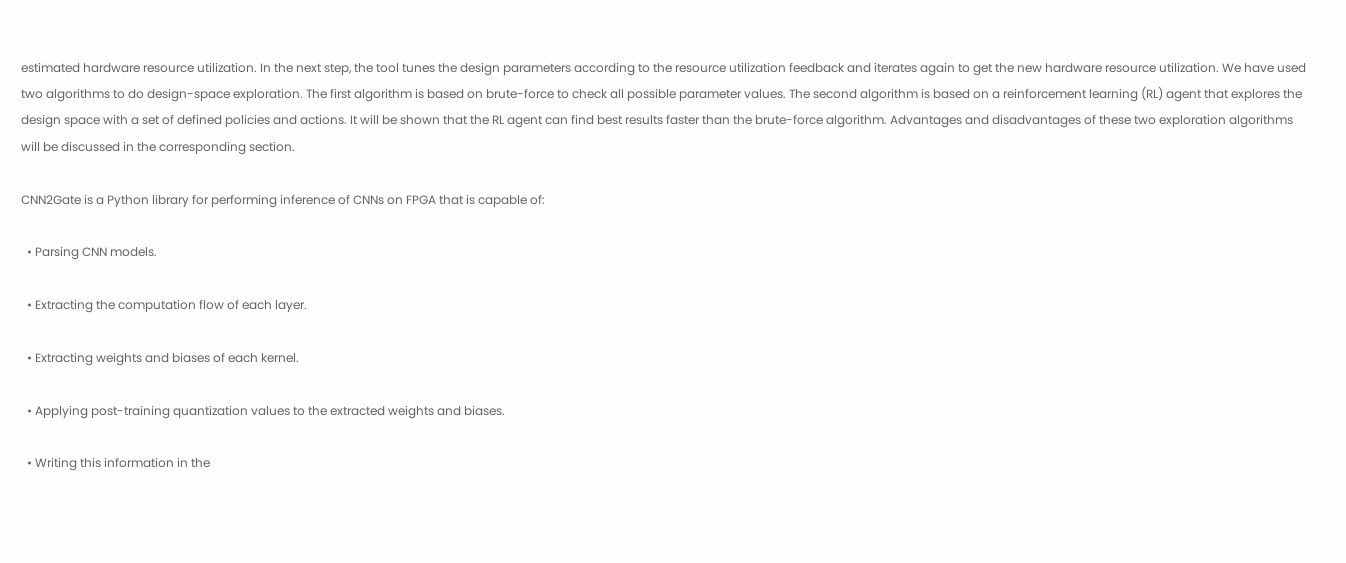estimated hardware resource utilization. In the next step, the tool tunes the design parameters according to the resource utilization feedback and iterates again to get the new hardware resource utilization. We have used two algorithms to do design-space exploration. The first algorithm is based on brute-force to check all possible parameter values. The second algorithm is based on a reinforcement learning (RL) agent that explores the design space with a set of defined policies and actions. It will be shown that the RL agent can find best results faster than the brute-force algorithm. Advantages and disadvantages of these two exploration algorithms will be discussed in the corresponding section.

CNN2Gate is a Python library for performing inference of CNNs on FPGA that is capable of:

  • Parsing CNN models.

  • Extracting the computation flow of each layer.

  • Extracting weights and biases of each kernel.

  • Applying post-training quantization values to the extracted weights and biases.

  • Writing this information in the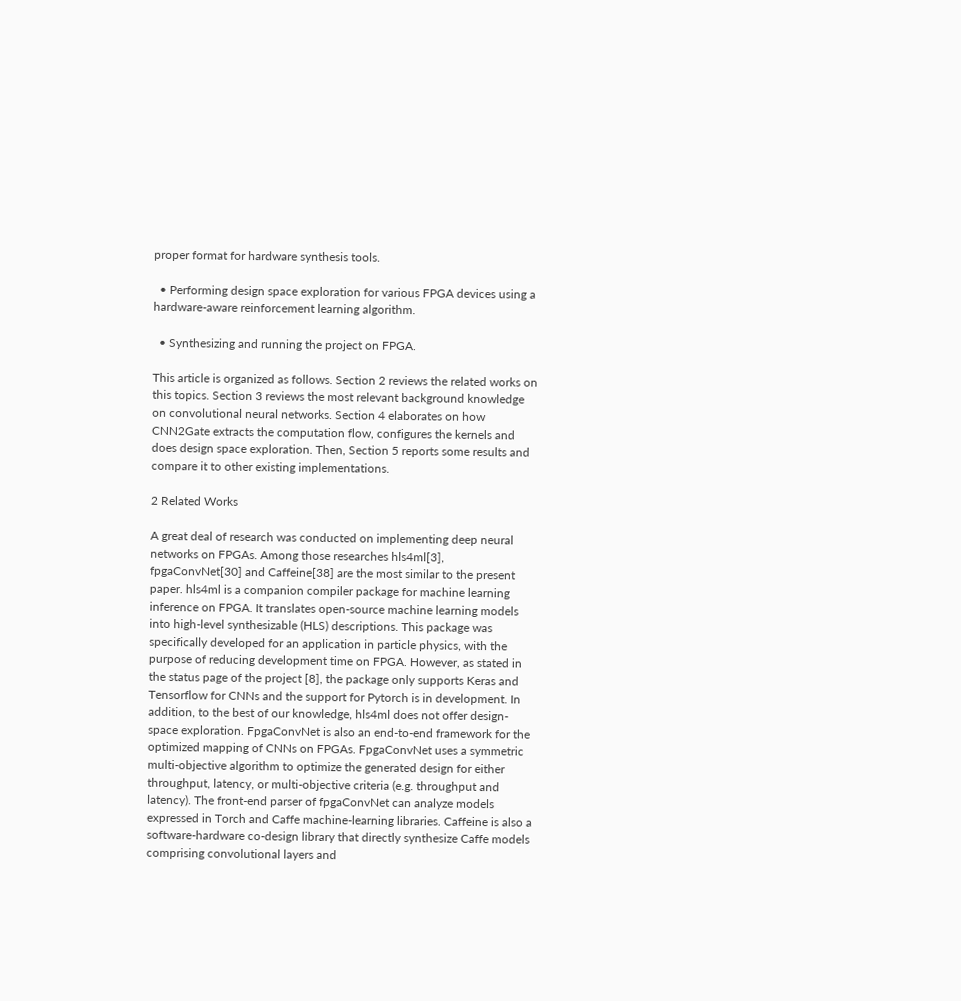proper format for hardware synthesis tools.

  • Performing design space exploration for various FPGA devices using a hardware-aware reinforcement learning algorithm.

  • Synthesizing and running the project on FPGA.

This article is organized as follows. Section 2 reviews the related works on this topics. Section 3 reviews the most relevant background knowledge on convolutional neural networks. Section 4 elaborates on how CNN2Gate extracts the computation flow, configures the kernels and does design space exploration. Then, Section 5 reports some results and compare it to other existing implementations.

2 Related Works

A great deal of research was conducted on implementing deep neural networks on FPGAs. Among those researches hls4ml[3], fpgaConvNet[30] and Caffeine[38] are the most similar to the present paper. hls4ml is a companion compiler package for machine learning inference on FPGA. It translates open-source machine learning models into high-level synthesizable (HLS) descriptions. This package was specifically developed for an application in particle physics, with the purpose of reducing development time on FPGA. However, as stated in the status page of the project [8], the package only supports Keras and Tensorflow for CNNs and the support for Pytorch is in development. In addition, to the best of our knowledge, hls4ml does not offer design-space exploration. FpgaConvNet is also an end-to-end framework for the optimized mapping of CNNs on FPGAs. FpgaConvNet uses a symmetric multi-objective algorithm to optimize the generated design for either throughput, latency, or multi-objective criteria (e.g. throughput and latency). The front-end parser of fpgaConvNet can analyze models expressed in Torch and Caffe machine-learning libraries. Caffeine is also a software-hardware co-design library that directly synthesize Caffe models comprising convolutional layers and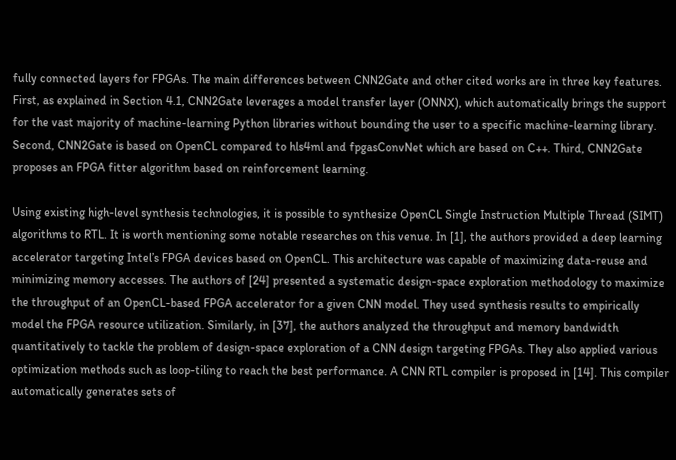fully connected layers for FPGAs. The main differences between CNN2Gate and other cited works are in three key features. First, as explained in Section 4.1, CNN2Gate leverages a model transfer layer (ONNX), which automatically brings the support for the vast majority of machine-learning Python libraries without bounding the user to a specific machine-learning library. Second, CNN2Gate is based on OpenCL compared to hls4ml and fpgasConvNet which are based on C++. Third, CNN2Gate proposes an FPGA fitter algorithm based on reinforcement learning.

Using existing high-level synthesis technologies, it is possible to synthesize OpenCL Single Instruction Multiple Thread (SIMT) algorithms to RTL. It is worth mentioning some notable researches on this venue. In [1], the authors provided a deep learning accelerator targeting Intel’s FPGA devices based on OpenCL. This architecture was capable of maximizing data-reuse and minimizing memory accesses. The authors of [24] presented a systematic design-space exploration methodology to maximize the throughput of an OpenCL-based FPGA accelerator for a given CNN model. They used synthesis results to empirically model the FPGA resource utilization. Similarly, in [37], the authors analyzed the throughput and memory bandwidth quantitatively to tackle the problem of design-space exploration of a CNN design targeting FPGAs. They also applied various optimization methods such as loop-tiling to reach the best performance. A CNN RTL compiler is proposed in [14]. This compiler automatically generates sets of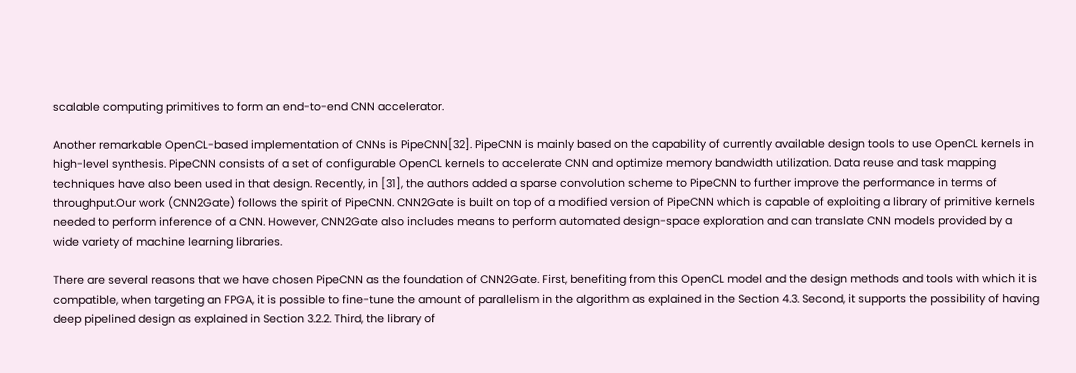scalable computing primitives to form an end-to-end CNN accelerator.

Another remarkable OpenCL-based implementation of CNNs is PipeCNN[32]. PipeCNN is mainly based on the capability of currently available design tools to use OpenCL kernels in high-level synthesis. PipeCNN consists of a set of configurable OpenCL kernels to accelerate CNN and optimize memory bandwidth utilization. Data reuse and task mapping techniques have also been used in that design. Recently, in [31], the authors added a sparse convolution scheme to PipeCNN to further improve the performance in terms of throughput.Our work (CNN2Gate) follows the spirit of PipeCNN. CNN2Gate is built on top of a modified version of PipeCNN which is capable of exploiting a library of primitive kernels needed to perform inference of a CNN. However, CNN2Gate also includes means to perform automated design-space exploration and can translate CNN models provided by a wide variety of machine learning libraries.

There are several reasons that we have chosen PipeCNN as the foundation of CNN2Gate. First, benefiting from this OpenCL model and the design methods and tools with which it is compatible, when targeting an FPGA, it is possible to fine-tune the amount of parallelism in the algorithm as explained in the Section 4.3. Second, it supports the possibility of having deep pipelined design as explained in Section 3.2.2. Third, the library of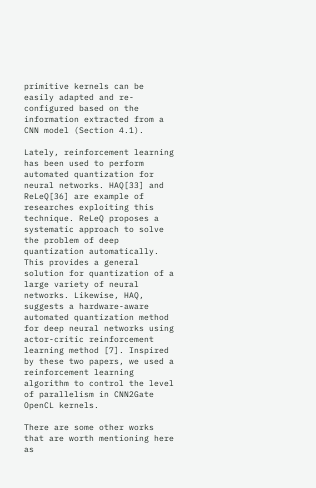primitive kernels can be easily adapted and re-configured based on the information extracted from a CNN model (Section 4.1).

Lately, reinforcement learning has been used to perform automated quantization for neural networks. HAQ[33] and ReLeQ[36] are example of researches exploiting this technique. ReLeQ proposes a systematic approach to solve the problem of deep quantization automatically. This provides a general solution for quantization of a large variety of neural networks. Likewise, HAQ, suggests a hardware-aware automated quantization method for deep neural networks using actor-critic reinforcement learning method [7]. Inspired by these two papers, we used a reinforcement learning algorithm to control the level of parallelism in CNN2Gate OpenCL kernels.

There are some other works that are worth mentioning here as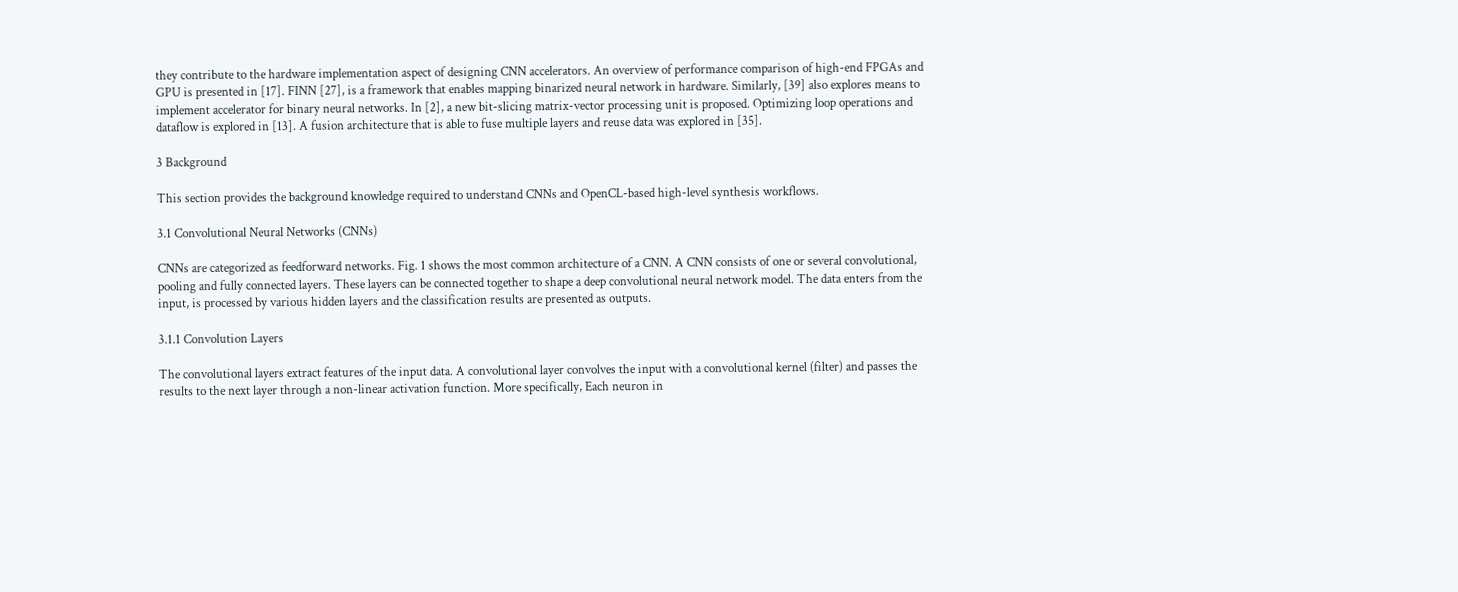they contribute to the hardware implementation aspect of designing CNN accelerators. An overview of performance comparison of high-end FPGAs and GPU is presented in [17]. FINN [27], is a framework that enables mapping binarized neural network in hardware. Similarly, [39] also explores means to implement accelerator for binary neural networks. In [2], a new bit-slicing matrix-vector processing unit is proposed. Optimizing loop operations and dataflow is explored in [13]. A fusion architecture that is able to fuse multiple layers and reuse data was explored in [35].

3 Background

This section provides the background knowledge required to understand CNNs and OpenCL-based high-level synthesis workflows.

3.1 Convolutional Neural Networks (CNNs)

CNNs are categorized as feedforward networks. Fig. 1 shows the most common architecture of a CNN. A CNN consists of one or several convolutional, pooling and fully connected layers. These layers can be connected together to shape a deep convolutional neural network model. The data enters from the input, is processed by various hidden layers and the classification results are presented as outputs.

3.1.1 Convolution Layers

The convolutional layers extract features of the input data. A convolutional layer convolves the input with a convolutional kernel (filter) and passes the results to the next layer through a non-linear activation function. More specifically, Each neuron in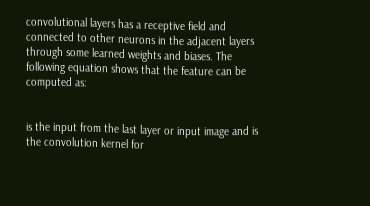convolutional layers has a receptive field and connected to other neurons in the adjacent layers through some learned weights and biases. The following equation shows that the feature can be computed as:


is the input from the last layer or input image and is the convolution kernel for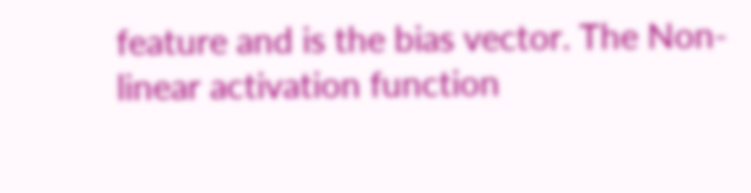feature and is the bias vector. The Non-linear activation function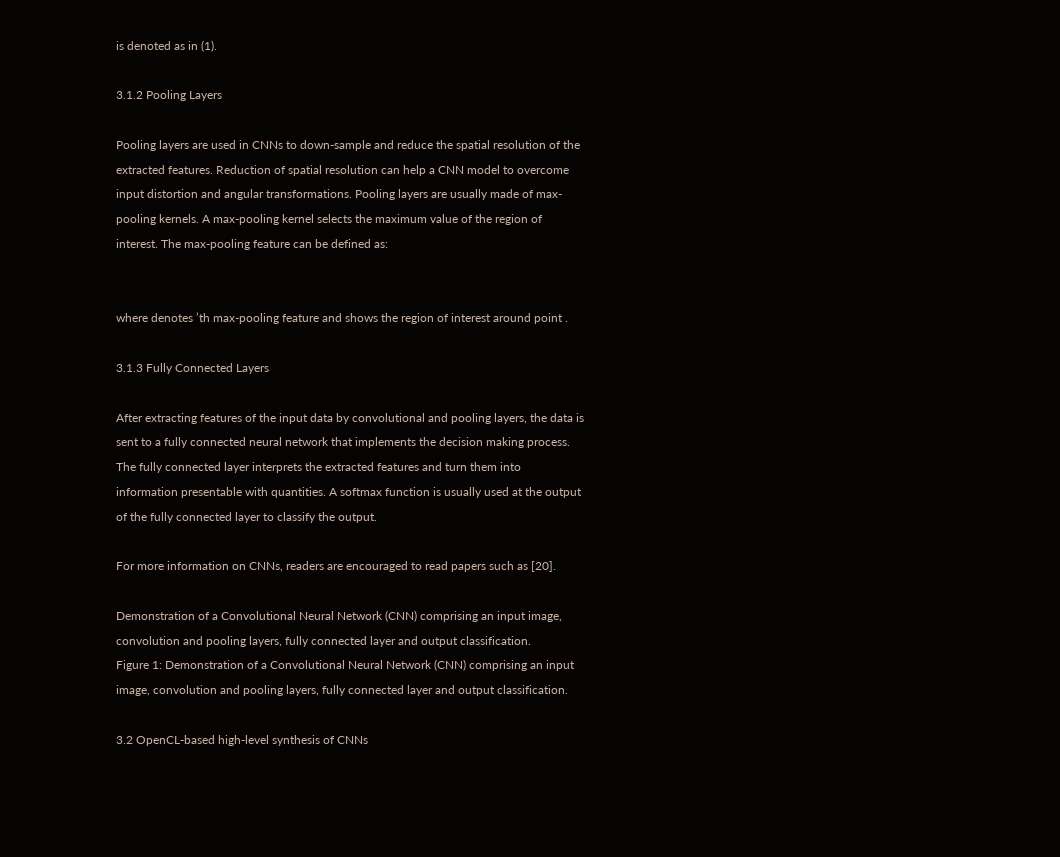is denoted as in (1).

3.1.2 Pooling Layers

Pooling layers are used in CNNs to down-sample and reduce the spatial resolution of the extracted features. Reduction of spatial resolution can help a CNN model to overcome input distortion and angular transformations. Pooling layers are usually made of max-pooling kernels. A max-pooling kernel selects the maximum value of the region of interest. The max-pooling feature can be defined as:


where denotes ’th max-pooling feature and shows the region of interest around point .

3.1.3 Fully Connected Layers

After extracting features of the input data by convolutional and pooling layers, the data is sent to a fully connected neural network that implements the decision making process. The fully connected layer interprets the extracted features and turn them into information presentable with quantities. A softmax function is usually used at the output of the fully connected layer to classify the output.

For more information on CNNs, readers are encouraged to read papers such as [20].

Demonstration of a Convolutional Neural Network (CNN) comprising an input image, convolution and pooling layers, fully connected layer and output classification.
Figure 1: Demonstration of a Convolutional Neural Network (CNN) comprising an input image, convolution and pooling layers, fully connected layer and output classification.

3.2 OpenCL-based high-level synthesis of CNNs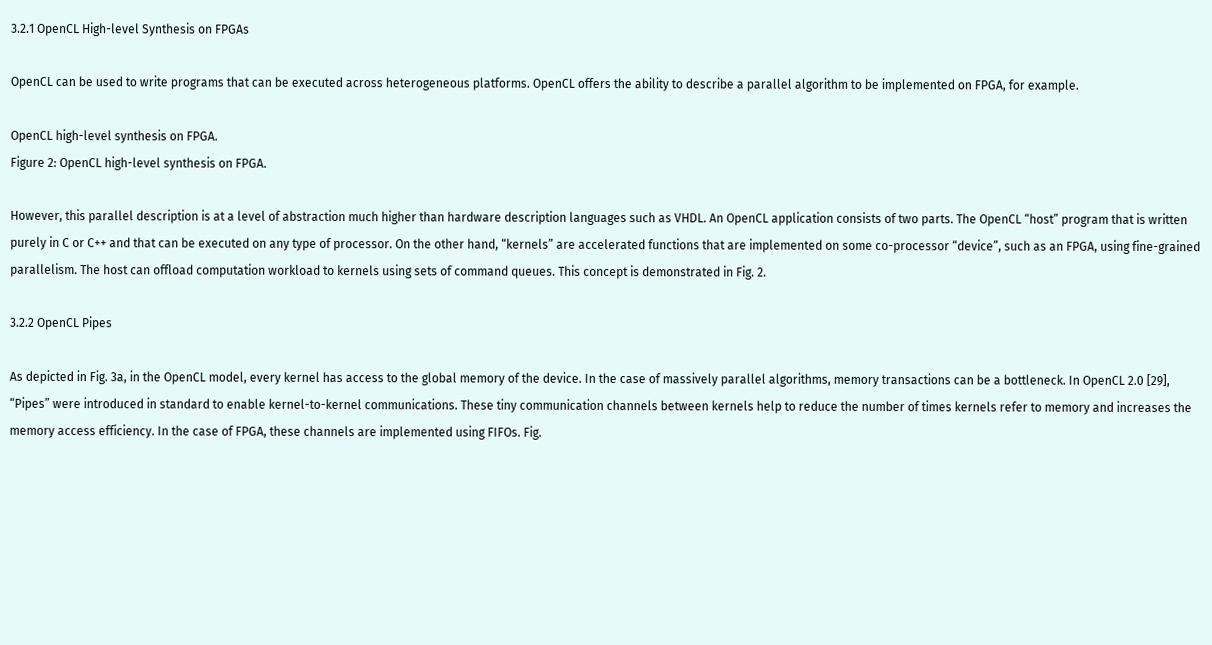3.2.1 OpenCL High-level Synthesis on FPGAs

OpenCL can be used to write programs that can be executed across heterogeneous platforms. OpenCL offers the ability to describe a parallel algorithm to be implemented on FPGA, for example.

OpenCL high-level synthesis on FPGA.
Figure 2: OpenCL high-level synthesis on FPGA.

However, this parallel description is at a level of abstraction much higher than hardware description languages such as VHDL. An OpenCL application consists of two parts. The OpenCL “host” program that is written purely in C or C++ and that can be executed on any type of processor. On the other hand, “kernels” are accelerated functions that are implemented on some co-processor “device”, such as an FPGA, using fine-grained parallelism. The host can offload computation workload to kernels using sets of command queues. This concept is demonstrated in Fig. 2.

3.2.2 OpenCL Pipes

As depicted in Fig. 3a, in the OpenCL model, every kernel has access to the global memory of the device. In the case of massively parallel algorithms, memory transactions can be a bottleneck. In OpenCL 2.0 [29], “Pipes” were introduced in standard to enable kernel-to-kernel communications. These tiny communication channels between kernels help to reduce the number of times kernels refer to memory and increases the memory access efficiency. In the case of FPGA, these channels are implemented using FIFOs. Fig.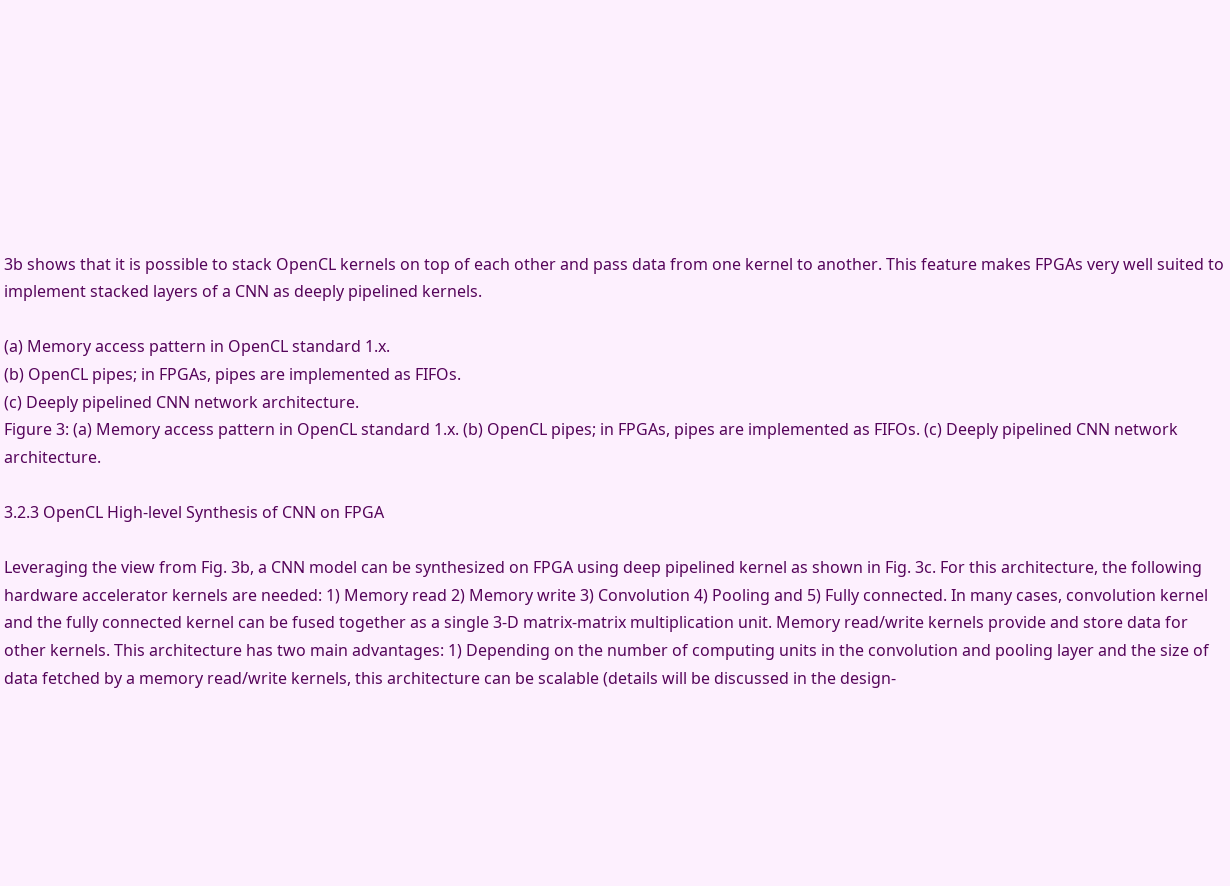3b shows that it is possible to stack OpenCL kernels on top of each other and pass data from one kernel to another. This feature makes FPGAs very well suited to implement stacked layers of a CNN as deeply pipelined kernels.

(a) Memory access pattern in OpenCL standard 1.x.
(b) OpenCL pipes; in FPGAs, pipes are implemented as FIFOs.
(c) Deeply pipelined CNN network architecture.
Figure 3: (a) Memory access pattern in OpenCL standard 1.x. (b) OpenCL pipes; in FPGAs, pipes are implemented as FIFOs. (c) Deeply pipelined CNN network architecture.

3.2.3 OpenCL High-level Synthesis of CNN on FPGA

Leveraging the view from Fig. 3b, a CNN model can be synthesized on FPGA using deep pipelined kernel as shown in Fig. 3c. For this architecture, the following hardware accelerator kernels are needed: 1) Memory read 2) Memory write 3) Convolution 4) Pooling and 5) Fully connected. In many cases, convolution kernel and the fully connected kernel can be fused together as a single 3-D matrix-matrix multiplication unit. Memory read/write kernels provide and store data for other kernels. This architecture has two main advantages: 1) Depending on the number of computing units in the convolution and pooling layer and the size of data fetched by a memory read/write kernels, this architecture can be scalable (details will be discussed in the design-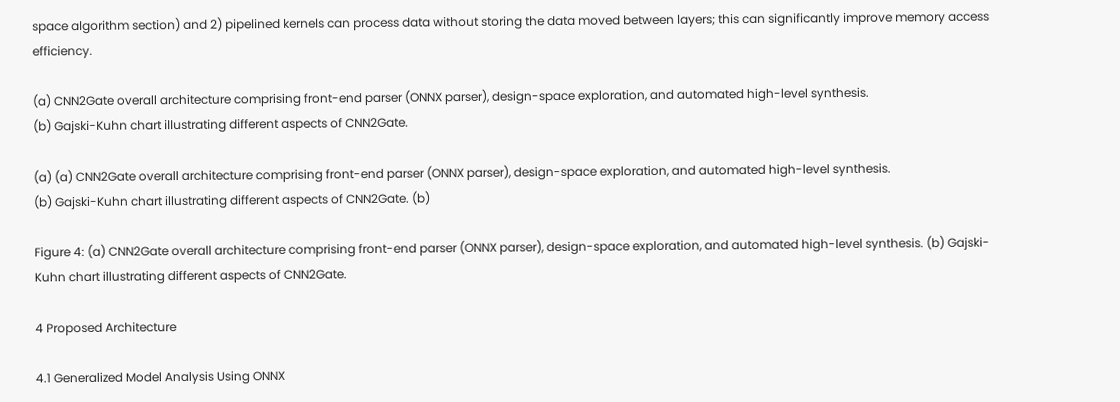space algorithm section) and 2) pipelined kernels can process data without storing the data moved between layers; this can significantly improve memory access efficiency.

(a) CNN2Gate overall architecture comprising front-end parser (ONNX parser), design-space exploration, and automated high-level synthesis.
(b) Gajski-Kuhn chart illustrating different aspects of CNN2Gate.

(a) (a) CNN2Gate overall architecture comprising front-end parser (ONNX parser), design-space exploration, and automated high-level synthesis.
(b) Gajski-Kuhn chart illustrating different aspects of CNN2Gate. (b)

Figure 4: (a) CNN2Gate overall architecture comprising front-end parser (ONNX parser), design-space exploration, and automated high-level synthesis. (b) Gajski-Kuhn chart illustrating different aspects of CNN2Gate.

4 Proposed Architecture

4.1 Generalized Model Analysis Using ONNX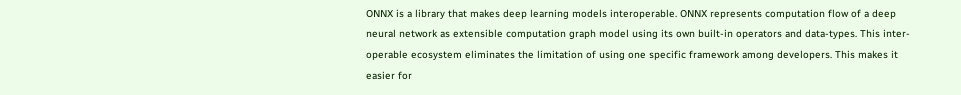ONNX is a library that makes deep learning models interoperable. ONNX represents computation flow of a deep neural network as extensible computation graph model using its own built-in operators and data-types. This inter-operable ecosystem eliminates the limitation of using one specific framework among developers. This makes it easier for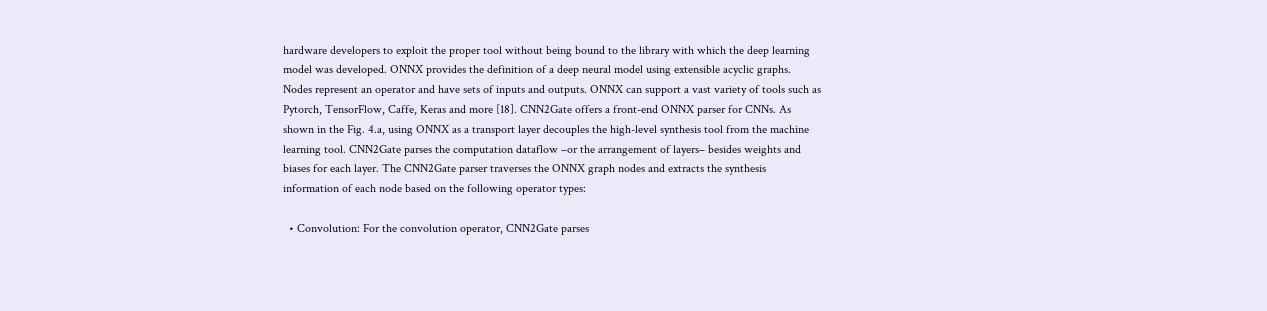hardware developers to exploit the proper tool without being bound to the library with which the deep learning model was developed. ONNX provides the definition of a deep neural model using extensible acyclic graphs. Nodes represent an operator and have sets of inputs and outputs. ONNX can support a vast variety of tools such as Pytorch, TensorFlow, Caffe, Keras and more [18]. CNN2Gate offers a front-end ONNX parser for CNNs. As shown in the Fig. 4.a, using ONNX as a transport layer decouples the high-level synthesis tool from the machine learning tool. CNN2Gate parses the computation dataflow –or the arrangement of layers– besides weights and biases for each layer. The CNN2Gate parser traverses the ONNX graph nodes and extracts the synthesis information of each node based on the following operator types:

  • Convolution: For the convolution operator, CNN2Gate parses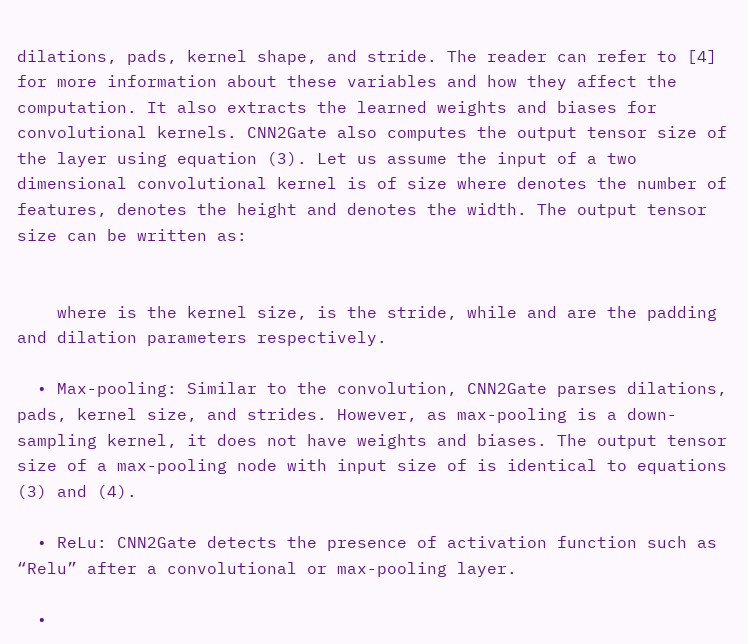dilations, pads, kernel shape, and stride. The reader can refer to [4] for more information about these variables and how they affect the computation. It also extracts the learned weights and biases for convolutional kernels. CNN2Gate also computes the output tensor size of the layer using equation (3). Let us assume the input of a two dimensional convolutional kernel is of size where denotes the number of features, denotes the height and denotes the width. The output tensor size can be written as:


    where is the kernel size, is the stride, while and are the padding and dilation parameters respectively.

  • Max-pooling: Similar to the convolution, CNN2Gate parses dilations, pads, kernel size, and strides. However, as max-pooling is a down-sampling kernel, it does not have weights and biases. The output tensor size of a max-pooling node with input size of is identical to equations (3) and (4).

  • ReLu: CNN2Gate detects the presence of activation function such as “Relu” after a convolutional or max-pooling layer.

  •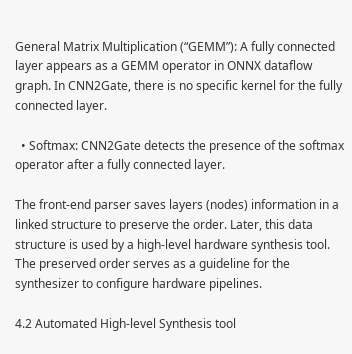General Matrix Multiplication (“GEMM”): A fully connected layer appears as a GEMM operator in ONNX dataflow graph. In CNN2Gate, there is no specific kernel for the fully connected layer.

  • Softmax: CNN2Gate detects the presence of the softmax operator after a fully connected layer.

The front-end parser saves layers (nodes) information in a linked structure to preserve the order. Later, this data structure is used by a high-level hardware synthesis tool. The preserved order serves as a guideline for the synthesizer to configure hardware pipelines.

4.2 Automated High-level Synthesis tool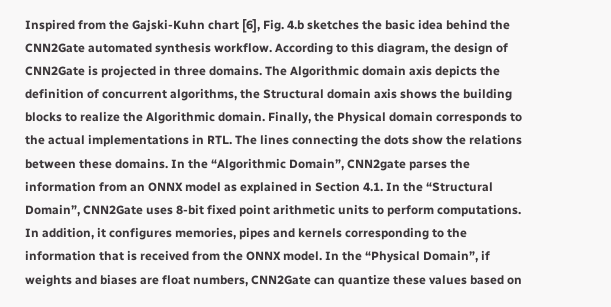Inspired from the Gajski-Kuhn chart [6], Fig. 4.b sketches the basic idea behind the CNN2Gate automated synthesis workflow. According to this diagram, the design of CNN2Gate is projected in three domains. The Algorithmic domain axis depicts the definition of concurrent algorithms, the Structural domain axis shows the building blocks to realize the Algorithmic domain. Finally, the Physical domain corresponds to the actual implementations in RTL. The lines connecting the dots show the relations between these domains. In the “Algorithmic Domain”, CNN2gate parses the information from an ONNX model as explained in Section 4.1. In the “Structural Domain”, CNN2Gate uses 8-bit fixed point arithmetic units to perform computations. In addition, it configures memories, pipes and kernels corresponding to the information that is received from the ONNX model. In the “Physical Domain”, if weights and biases are float numbers, CNN2Gate can quantize these values based on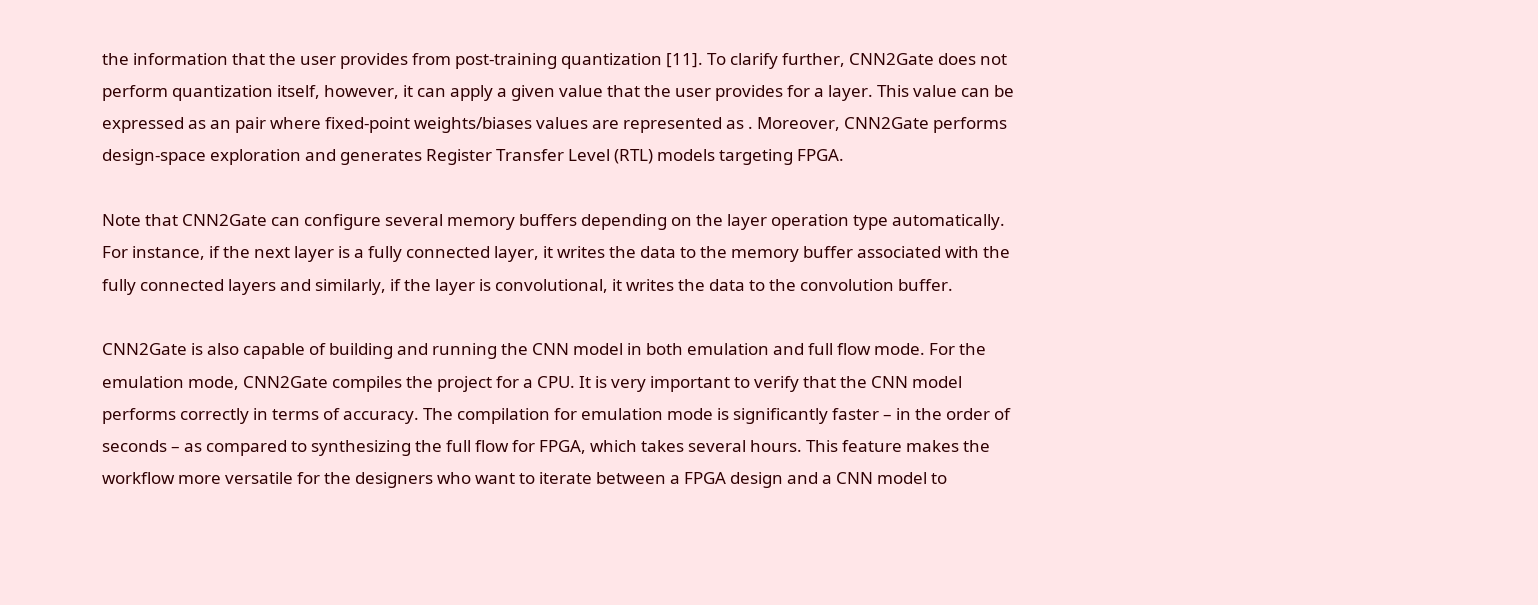the information that the user provides from post-training quantization [11]. To clarify further, CNN2Gate does not perform quantization itself, however, it can apply a given value that the user provides for a layer. This value can be expressed as an pair where fixed-point weights/biases values are represented as . Moreover, CNN2Gate performs design-space exploration and generates Register Transfer Level (RTL) models targeting FPGA.

Note that CNN2Gate can configure several memory buffers depending on the layer operation type automatically. For instance, if the next layer is a fully connected layer, it writes the data to the memory buffer associated with the fully connected layers and similarly, if the layer is convolutional, it writes the data to the convolution buffer.

CNN2Gate is also capable of building and running the CNN model in both emulation and full flow mode. For the emulation mode, CNN2Gate compiles the project for a CPU. It is very important to verify that the CNN model performs correctly in terms of accuracy. The compilation for emulation mode is significantly faster – in the order of seconds – as compared to synthesizing the full flow for FPGA, which takes several hours. This feature makes the workflow more versatile for the designers who want to iterate between a FPGA design and a CNN model to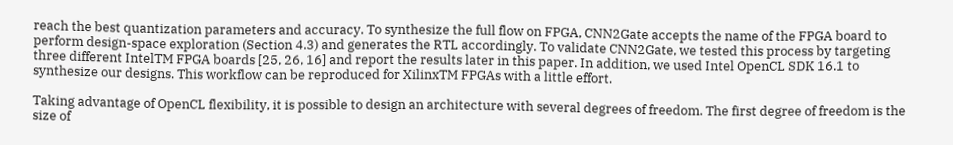reach the best quantization parameters and accuracy. To synthesize the full flow on FPGA, CNN2Gate accepts the name of the FPGA board to perform design-space exploration (Section 4.3) and generates the RTL accordingly. To validate CNN2Gate, we tested this process by targeting three different IntelTM FPGA boards [25, 26, 16] and report the results later in this paper. In addition, we used Intel OpenCL SDK 16.1 to synthesize our designs. This workflow can be reproduced for XilinxTM FPGAs with a little effort.

Taking advantage of OpenCL flexibility, it is possible to design an architecture with several degrees of freedom. The first degree of freedom is the size of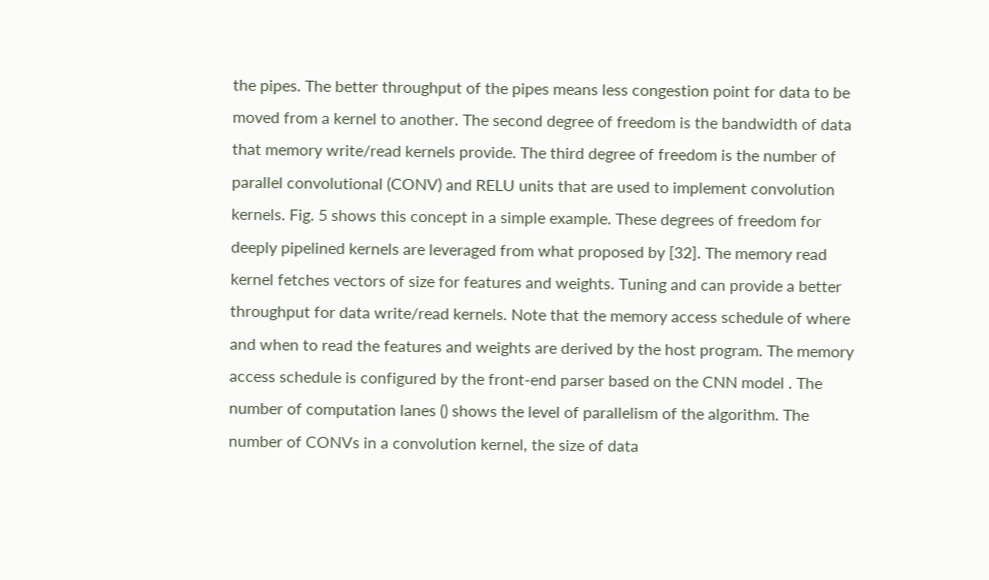the pipes. The better throughput of the pipes means less congestion point for data to be moved from a kernel to another. The second degree of freedom is the bandwidth of data that memory write/read kernels provide. The third degree of freedom is the number of parallel convolutional (CONV) and RELU units that are used to implement convolution kernels. Fig. 5 shows this concept in a simple example. These degrees of freedom for deeply pipelined kernels are leveraged from what proposed by [32]. The memory read kernel fetches vectors of size for features and weights. Tuning and can provide a better throughput for data write/read kernels. Note that the memory access schedule of where and when to read the features and weights are derived by the host program. The memory access schedule is configured by the front-end parser based on the CNN model . The number of computation lanes () shows the level of parallelism of the algorithm. The number of CONVs in a convolution kernel, the size of data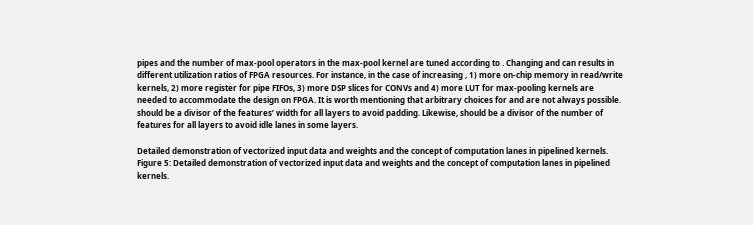pipes and the number of max-pool operators in the max-pool kernel are tuned according to . Changing and can results in different utilization ratios of FPGA resources. For instance, in the case of increasing , 1) more on-chip memory in read/write kernels, 2) more register for pipe FIFOs, 3) more DSP slices for CONVs and 4) more LUT for max-pooling kernels are needed to accommodate the design on FPGA. It is worth mentioning that arbitrary choices for and are not always possible. should be a divisor of the features’ width for all layers to avoid padding. Likewise, should be a divisor of the number of features for all layers to avoid idle lanes in some layers.

Detailed demonstration of vectorized input data and weights and the concept of computation lanes in pipelined kernels.
Figure 5: Detailed demonstration of vectorized input data and weights and the concept of computation lanes in pipelined kernels.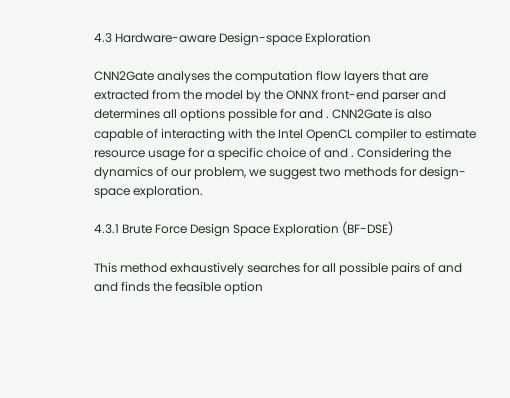4.3 Hardware-aware Design-space Exploration

CNN2Gate analyses the computation flow layers that are extracted from the model by the ONNX front-end parser and determines all options possible for and . CNN2Gate is also capable of interacting with the Intel OpenCL compiler to estimate resource usage for a specific choice of and . Considering the dynamics of our problem, we suggest two methods for design-space exploration.

4.3.1 Brute Force Design Space Exploration (BF-DSE)

This method exhaustively searches for all possible pairs of and and finds the feasible option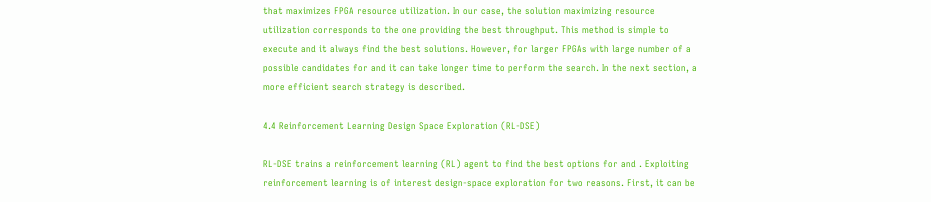that maximizes FPGA resource utilization. In our case, the solution maximizing resource utilization corresponds to the one providing the best throughput. This method is simple to execute and it always find the best solutions. However, for larger FPGAs with large number of a possible candidates for and it can take longer time to perform the search. In the next section, a more efficient search strategy is described.

4.4 Reinforcement Learning Design Space Exploration (RL-DSE)

RL-DSE trains a reinforcement learning (RL) agent to find the best options for and . Exploiting reinforcement learning is of interest design-space exploration for two reasons. First, it can be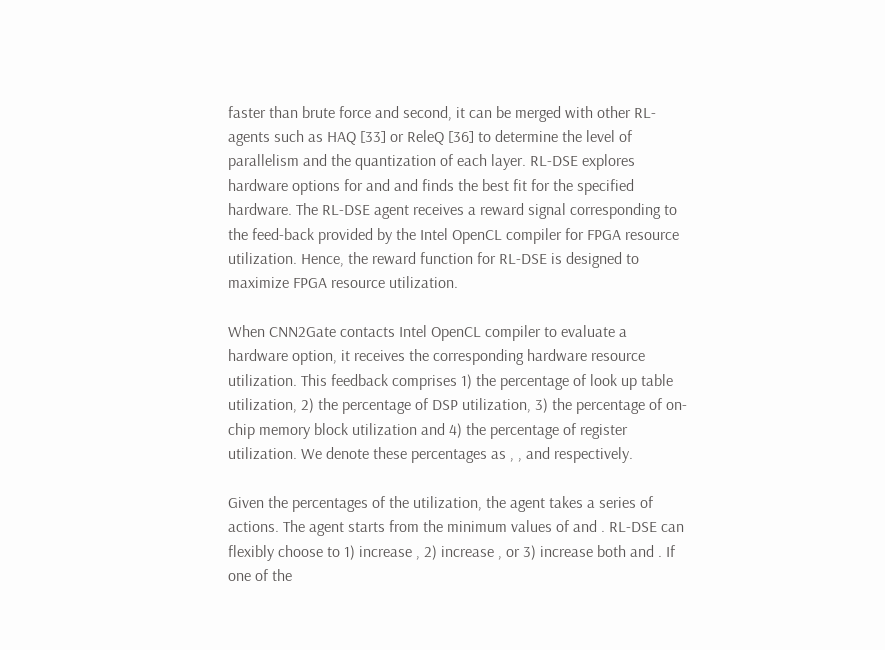faster than brute force and second, it can be merged with other RL-agents such as HAQ [33] or ReleQ [36] to determine the level of parallelism and the quantization of each layer. RL-DSE explores hardware options for and and finds the best fit for the specified hardware. The RL-DSE agent receives a reward signal corresponding to the feed-back provided by the Intel OpenCL compiler for FPGA resource utilization. Hence, the reward function for RL-DSE is designed to maximize FPGA resource utilization.

When CNN2Gate contacts Intel OpenCL compiler to evaluate a hardware option, it receives the corresponding hardware resource utilization. This feedback comprises 1) the percentage of look up table utilization, 2) the percentage of DSP utilization, 3) the percentage of on-chip memory block utilization and 4) the percentage of register utilization. We denote these percentages as , , and respectively.

Given the percentages of the utilization, the agent takes a series of actions. The agent starts from the minimum values of and . RL-DSE can flexibly choose to 1) increase , 2) increase , or 3) increase both and . If one of the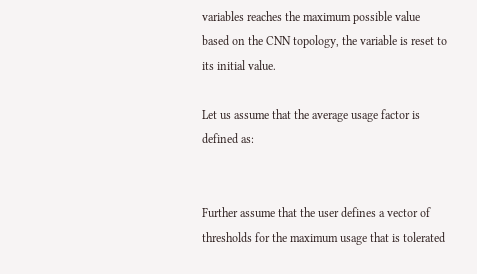variables reaches the maximum possible value based on the CNN topology, the variable is reset to its initial value.

Let us assume that the average usage factor is defined as:


Further assume that the user defines a vector of thresholds for the maximum usage that is tolerated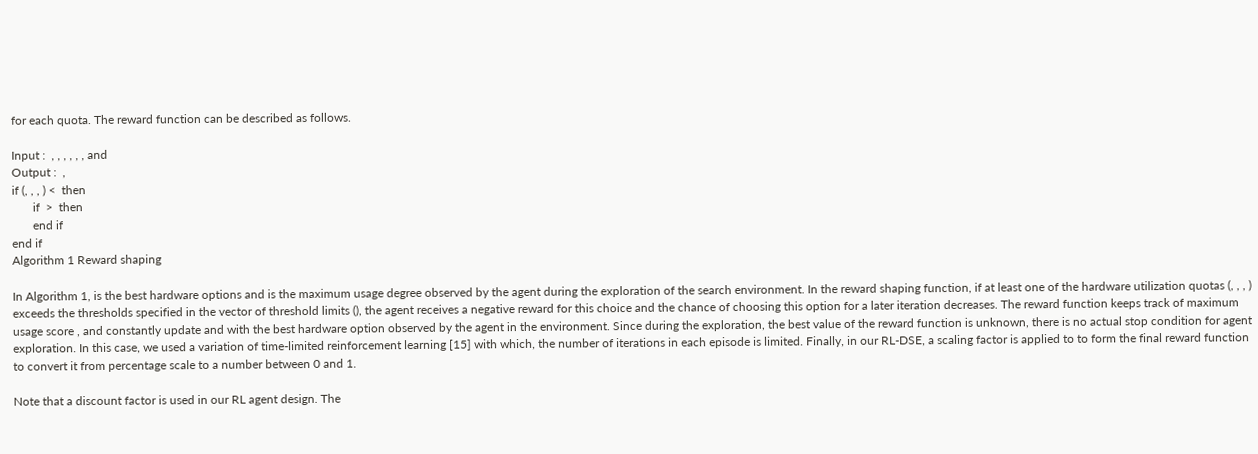for each quota. The reward function can be described as follows.

Input :  , , , , , , and
Output :  ,
if (, , , ) <  then
       if  >  then
       end if
end if
Algorithm 1 Reward shaping

In Algorithm 1, is the best hardware options and is the maximum usage degree observed by the agent during the exploration of the search environment. In the reward shaping function, if at least one of the hardware utilization quotas (, , , ) exceeds the thresholds specified in the vector of threshold limits (), the agent receives a negative reward for this choice and the chance of choosing this option for a later iteration decreases. The reward function keeps track of maximum usage score , and constantly update and with the best hardware option observed by the agent in the environment. Since during the exploration, the best value of the reward function is unknown, there is no actual stop condition for agent exploration. In this case, we used a variation of time-limited reinforcement learning [15] with which, the number of iterations in each episode is limited. Finally, in our RL-DSE, a scaling factor is applied to to form the final reward function to convert it from percentage scale to a number between 0 and 1.

Note that a discount factor is used in our RL agent design. The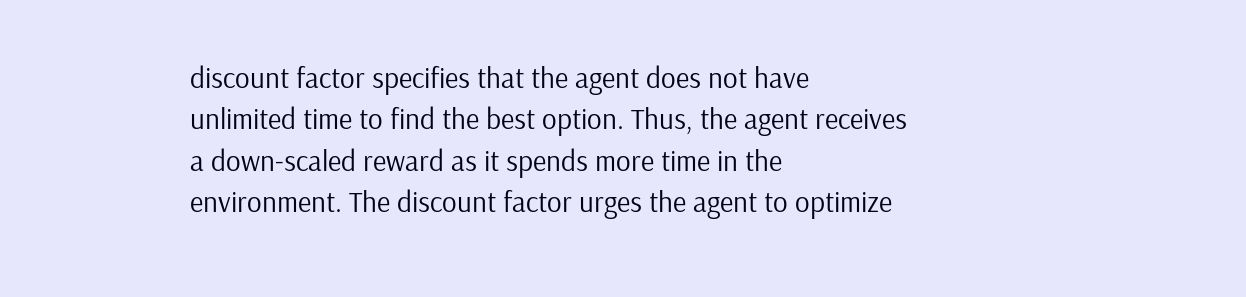discount factor specifies that the agent does not have unlimited time to find the best option. Thus, the agent receives a down-scaled reward as it spends more time in the environment. The discount factor urges the agent to optimize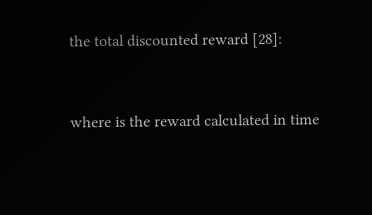the total discounted reward [28]:


where is the reward calculated in time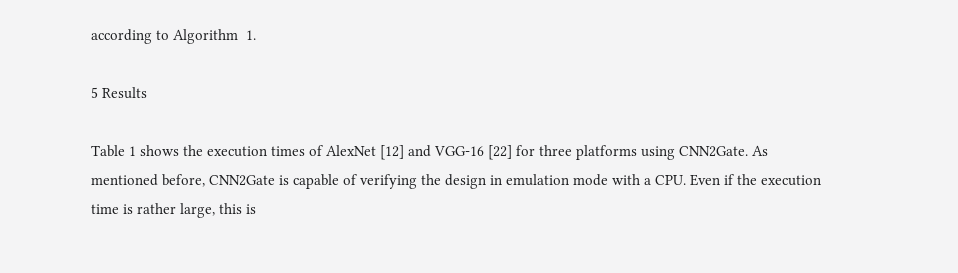according to Algorithm  1.

5 Results

Table 1 shows the execution times of AlexNet [12] and VGG-16 [22] for three platforms using CNN2Gate. As mentioned before, CNN2Gate is capable of verifying the design in emulation mode with a CPU. Even if the execution time is rather large, this is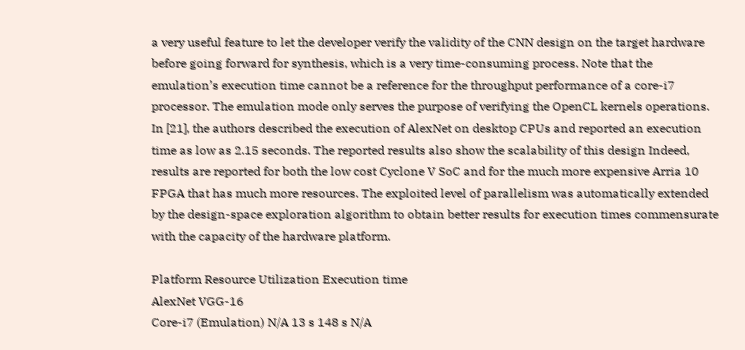a very useful feature to let the developer verify the validity of the CNN design on the target hardware before going forward for synthesis, which is a very time-consuming process. Note that the emulation’s execution time cannot be a reference for the throughput performance of a core-i7 processor. The emulation mode only serves the purpose of verifying the OpenCL kernels operations. In [21], the authors described the execution of AlexNet on desktop CPUs and reported an execution time as low as 2.15 seconds. The reported results also show the scalability of this design Indeed, results are reported for both the low cost Cyclone V SoC and for the much more expensive Arria 10 FPGA that has much more resources. The exploited level of parallelism was automatically extended by the design-space exploration algorithm to obtain better results for execution times commensurate with the capacity of the hardware platform.

Platform Resource Utilization Execution time
AlexNet VGG-16
Core-i7 (Emulation) N/A 13 s 148 s N/A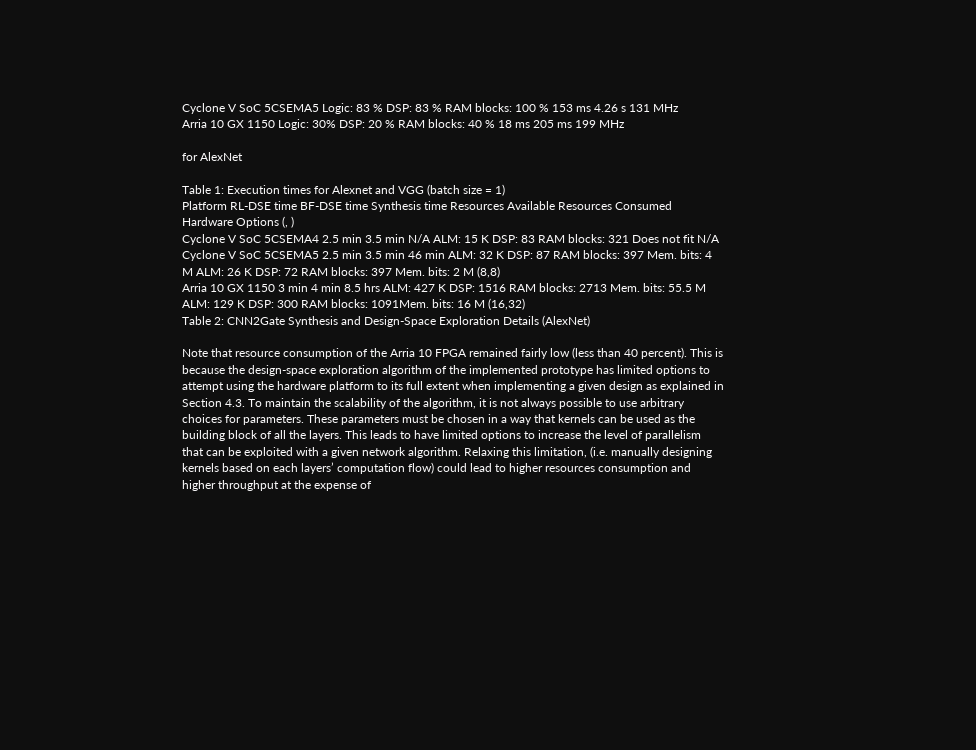Cyclone V SoC 5CSEMA5 Logic: 83 % DSP: 83 % RAM blocks: 100 % 153 ms 4.26 s 131 MHz
Arria 10 GX 1150 Logic: 30% DSP: 20 % RAM blocks: 40 % 18 ms 205 ms 199 MHz

for AlexNet

Table 1: Execution times for Alexnet and VGG (batch size = 1)
Platform RL-DSE time BF-DSE time Synthesis time Resources Available Resources Consumed Hardware Options (, )
Cyclone V SoC 5CSEMA4 2.5 min 3.5 min N/A ALM: 15 K DSP: 83 RAM blocks: 321 Does not fit N/A
Cyclone V SoC 5CSEMA5 2.5 min 3.5 min 46 min ALM: 32 K DSP: 87 RAM blocks: 397 Mem. bits: 4 M ALM: 26 K DSP: 72 RAM blocks: 397 Mem. bits: 2 M (8,8)
Arria 10 GX 1150 3 min 4 min 8.5 hrs ALM: 427 K DSP: 1516 RAM blocks: 2713 Mem. bits: 55.5 M ALM: 129 K DSP: 300 RAM blocks: 1091Mem. bits: 16 M (16,32)
Table 2: CNN2Gate Synthesis and Design-Space Exploration Details (AlexNet)

Note that resource consumption of the Arria 10 FPGA remained fairly low (less than 40 percent). This is because the design-space exploration algorithm of the implemented prototype has limited options to attempt using the hardware platform to its full extent when implementing a given design as explained in Section 4.3. To maintain the scalability of the algorithm, it is not always possible to use arbitrary choices for parameters. These parameters must be chosen in a way that kernels can be used as the building block of all the layers. This leads to have limited options to increase the level of parallelism that can be exploited with a given network algorithm. Relaxing this limitation, (i.e. manually designing kernels based on each layers’ computation flow) could lead to higher resources consumption and higher throughput at the expense of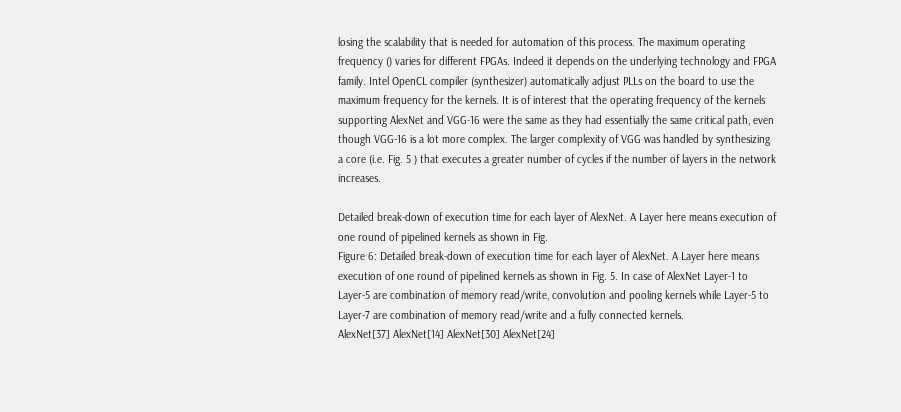losing the scalability that is needed for automation of this process. The maximum operating frequency () varies for different FPGAs. Indeed it depends on the underlying technology and FPGA family. Intel OpenCL compiler (synthesizer) automatically adjust PLLs on the board to use the maximum frequency for the kernels. It is of interest that the operating frequency of the kernels supporting AlexNet and VGG-16 were the same as they had essentially the same critical path, even though VGG-16 is a lot more complex. The larger complexity of VGG was handled by synthesizing a core (i.e. Fig. 5 ) that executes a greater number of cycles if the number of layers in the network increases.

Detailed break-down of execution time for each layer of AlexNet. A Layer here means execution of one round of pipelined kernels as shown in Fig.
Figure 6: Detailed break-down of execution time for each layer of AlexNet. A Layer here means execution of one round of pipelined kernels as shown in Fig. 5. In case of AlexNet Layer-1 to Layer-5 are combination of memory read/write, convolution and pooling kernels while Layer-5 to Layer-7 are combination of memory read/write and a fully connected kernels.
AlexNet[37] AlexNet[14] AlexNet[30] AlexNet[24]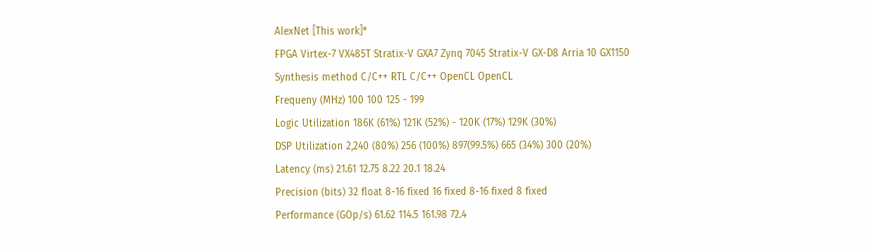AlexNet [This work]*
FPGA Virtex-7 VX485T Stratix-V GXA7 Zynq 7045 Stratix-V GX-D8 Arria 10 GX1150
Synthesis method C/C++ RTL C/C++ OpenCL OpenCL
Frequeny (MHz) 100 100 125 - 199
Logic Utilization 186K (61%) 121K (52%) - 120K (17%) 129K (30%)
DSP Utilization 2,240 (80%) 256 (100%) 897(99.5%) 665 (34%) 300 (20%)
Latency (ms) 21.61 12.75 8.22 20.1 18.24
Precision (bits) 32 float 8-16 fixed 16 fixed 8-16 fixed 8 fixed
Performance (GOp/s) 61.62 114.5 161.98 72.4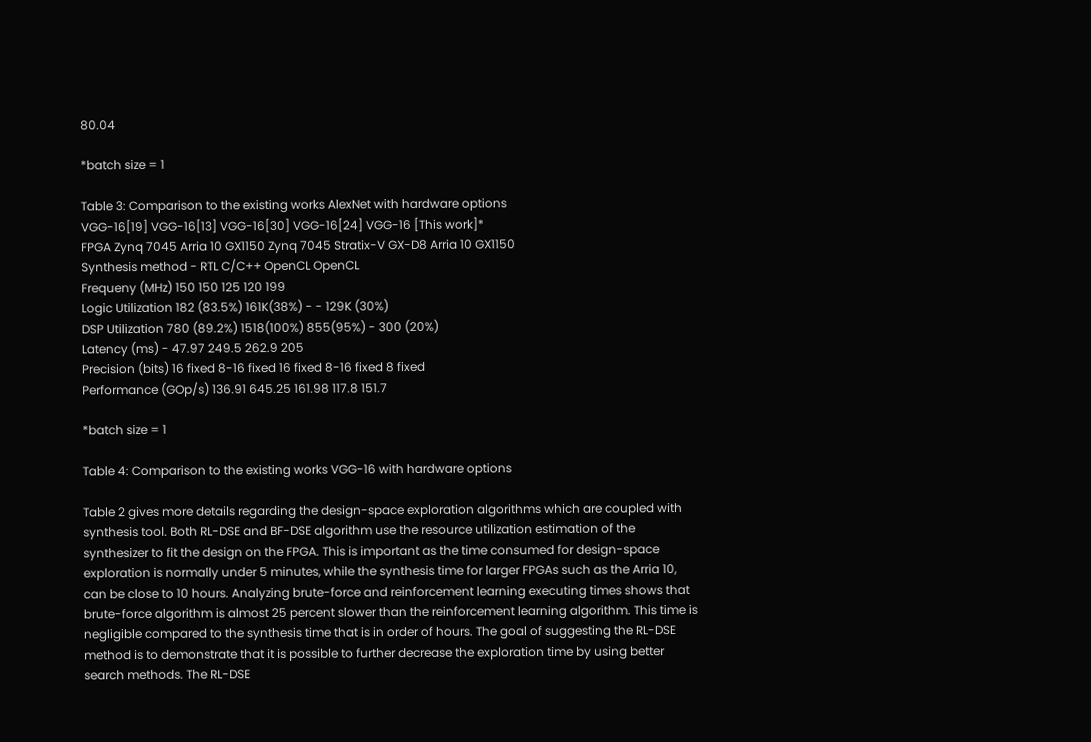80.04

*batch size = 1

Table 3: Comparison to the existing works AlexNet with hardware options
VGG-16[19] VGG-16[13] VGG-16[30] VGG-16[24] VGG-16 [This work]*
FPGA Zynq 7045 Arria 10 GX1150 Zynq 7045 Stratix-V GX-D8 Arria 10 GX1150
Synthesis method - RTL C/C++ OpenCL OpenCL
Frequeny (MHz) 150 150 125 120 199
Logic Utilization 182 (83.5%) 161K(38%) - - 129K (30%)
DSP Utilization 780 (89.2%) 1518(100%) 855(95%) - 300 (20%)
Latency (ms) - 47.97 249.5 262.9 205
Precision (bits) 16 fixed 8-16 fixed 16 fixed 8-16 fixed 8 fixed
Performance (GOp/s) 136.91 645.25 161.98 117.8 151.7

*batch size = 1

Table 4: Comparison to the existing works VGG-16 with hardware options

Table 2 gives more details regarding the design-space exploration algorithms which are coupled with synthesis tool. Both RL-DSE and BF-DSE algorithm use the resource utilization estimation of the synthesizer to fit the design on the FPGA. This is important as the time consumed for design-space exploration is normally under 5 minutes, while the synthesis time for larger FPGAs such as the Arria 10, can be close to 10 hours. Analyzing brute-force and reinforcement learning executing times shows that brute-force algorithm is almost 25 percent slower than the reinforcement learning algorithm. This time is negligible compared to the synthesis time that is in order of hours. The goal of suggesting the RL-DSE method is to demonstrate that it is possible to further decrease the exploration time by using better search methods. The RL-DSE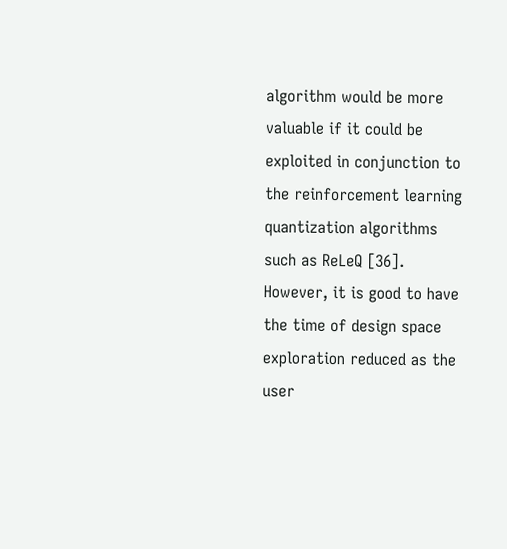algorithm would be more valuable if it could be exploited in conjunction to the reinforcement learning quantization algorithms such as ReLeQ [36]. However, it is good to have the time of design space exploration reduced as the user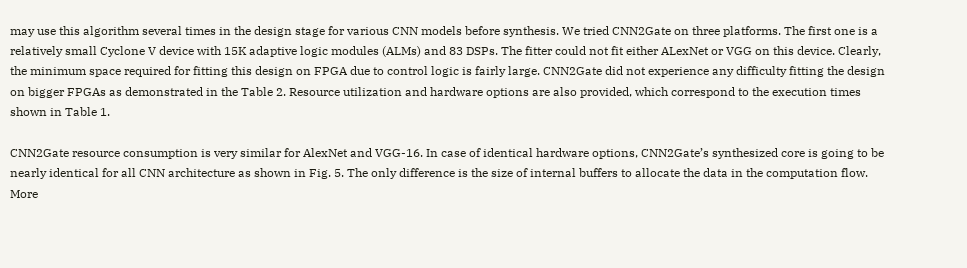may use this algorithm several times in the design stage for various CNN models before synthesis. We tried CNN2Gate on three platforms. The first one is a relatively small Cyclone V device with 15K adaptive logic modules (ALMs) and 83 DSPs. The fitter could not fit either ALexNet or VGG on this device. Clearly, the minimum space required for fitting this design on FPGA due to control logic is fairly large. CNN2Gate did not experience any difficulty fitting the design on bigger FPGAs as demonstrated in the Table 2. Resource utilization and hardware options are also provided, which correspond to the execution times shown in Table 1.

CNN2Gate resource consumption is very similar for AlexNet and VGG-16. In case of identical hardware options, CNN2Gate’s synthesized core is going to be nearly identical for all CNN architecture as shown in Fig. 5. The only difference is the size of internal buffers to allocate the data in the computation flow. More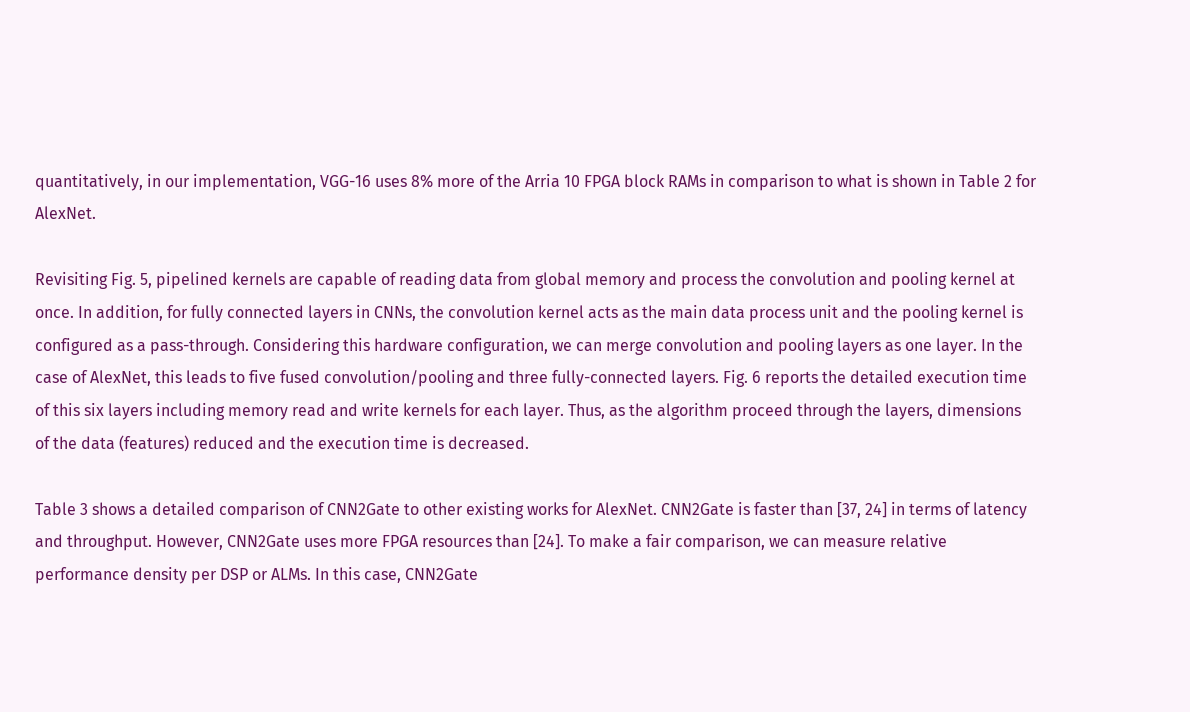quantitatively, in our implementation, VGG-16 uses 8% more of the Arria 10 FPGA block RAMs in comparison to what is shown in Table 2 for AlexNet.

Revisiting Fig. 5, pipelined kernels are capable of reading data from global memory and process the convolution and pooling kernel at once. In addition, for fully connected layers in CNNs, the convolution kernel acts as the main data process unit and the pooling kernel is configured as a pass-through. Considering this hardware configuration, we can merge convolution and pooling layers as one layer. In the case of AlexNet, this leads to five fused convolution/pooling and three fully-connected layers. Fig. 6 reports the detailed execution time of this six layers including memory read and write kernels for each layer. Thus, as the algorithm proceed through the layers, dimensions of the data (features) reduced and the execution time is decreased.

Table 3 shows a detailed comparison of CNN2Gate to other existing works for AlexNet. CNN2Gate is faster than [37, 24] in terms of latency and throughput. However, CNN2Gate uses more FPGA resources than [24]. To make a fair comparison, we can measure relative performance density per DSP or ALMs. In this case, CNN2Gate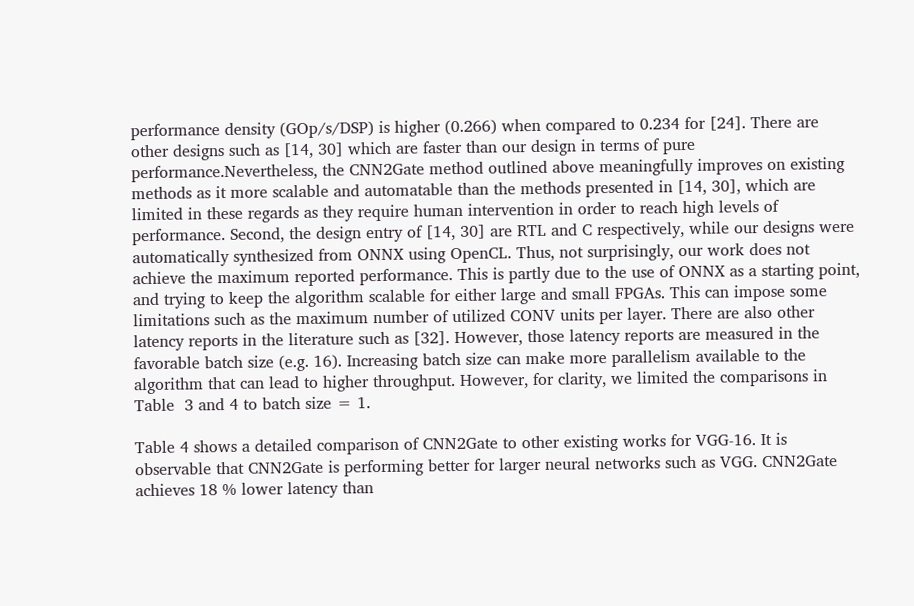performance density (GOp/s/DSP) is higher (0.266) when compared to 0.234 for [24]. There are other designs such as [14, 30] which are faster than our design in terms of pure performance.Nevertheless, the CNN2Gate method outlined above meaningfully improves on existing methods as it more scalable and automatable than the methods presented in [14, 30], which are limited in these regards as they require human intervention in order to reach high levels of performance. Second, the design entry of [14, 30] are RTL and C respectively, while our designs were automatically synthesized from ONNX using OpenCL. Thus, not surprisingly, our work does not achieve the maximum reported performance. This is partly due to the use of ONNX as a starting point, and trying to keep the algorithm scalable for either large and small FPGAs. This can impose some limitations such as the maximum number of utilized CONV units per layer. There are also other latency reports in the literature such as [32]. However, those latency reports are measured in the favorable batch size (e.g. 16). Increasing batch size can make more parallelism available to the algorithm that can lead to higher throughput. However, for clarity, we limited the comparisons in Table  3 and 4 to batch size = 1.

Table 4 shows a detailed comparison of CNN2Gate to other existing works for VGG-16. It is observable that CNN2Gate is performing better for larger neural networks such as VGG. CNN2Gate achieves 18 % lower latency than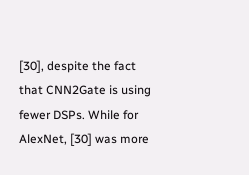[30], despite the fact that CNN2Gate is using fewer DSPs. While for AlexNet, [30] was more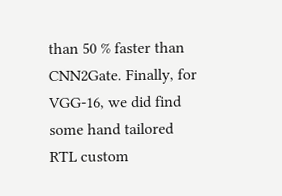than 50 % faster than CNN2Gate. Finally, for VGG-16, we did find some hand tailored RTL custom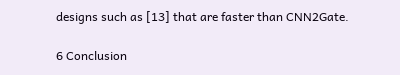designs such as [13] that are faster than CNN2Gate.

6 Conclusion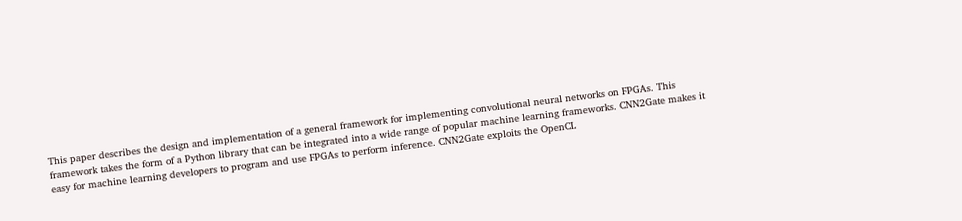This paper describes the design and implementation of a general framework for implementing convolutional neural networks on FPGAs. This framework takes the form of a Python library that can be integrated into a wide range of popular machine learning frameworks. CNN2Gate makes it easy for machine learning developers to program and use FPGAs to perform inference. CNN2Gate exploits the OpenCL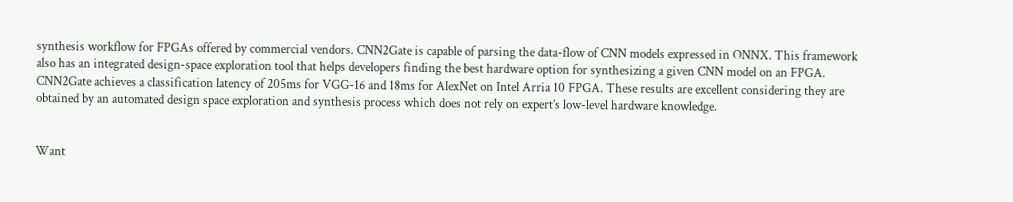synthesis workflow for FPGAs offered by commercial vendors. CNN2Gate is capable of parsing the data-flow of CNN models expressed in ONNX. This framework also has an integrated design-space exploration tool that helps developers finding the best hardware option for synthesizing a given CNN model on an FPGA. CNN2Gate achieves a classification latency of 205ms for VGG-16 and 18ms for AlexNet on Intel Arria 10 FPGA. These results are excellent considering they are obtained by an automated design space exploration and synthesis process which does not rely on expert’s low-level hardware knowledge.


Want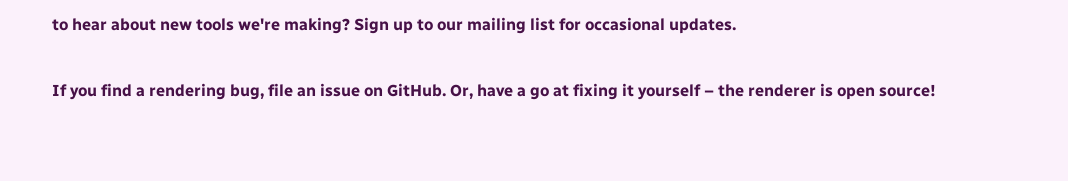to hear about new tools we're making? Sign up to our mailing list for occasional updates.

If you find a rendering bug, file an issue on GitHub. Or, have a go at fixing it yourself – the renderer is open source!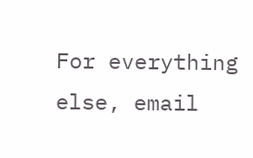For everything else, email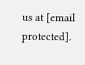us at [email protected].